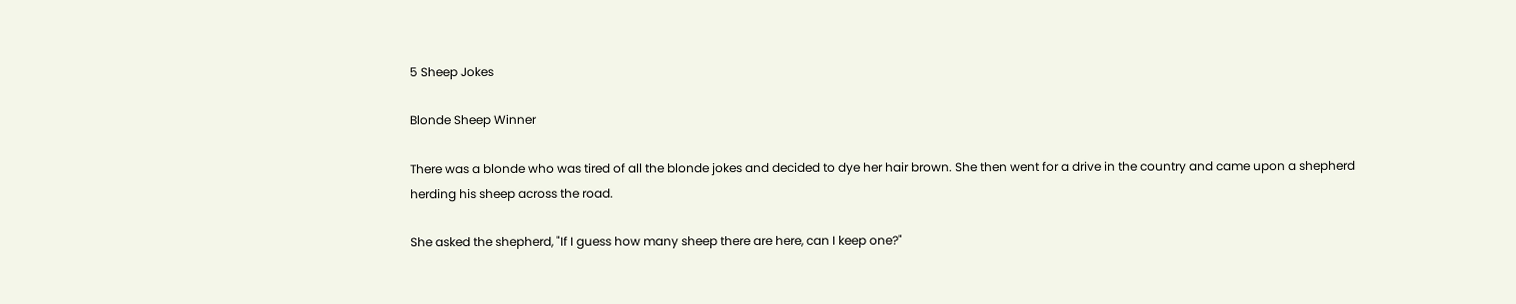5 Sheep Jokes

Blonde Sheep Winner

There was a blonde who was tired of all the blonde jokes and decided to dye her hair brown. She then went for a drive in the country and came upon a shepherd herding his sheep across the road.

She asked the shepherd, "If I guess how many sheep there are here, can I keep one?"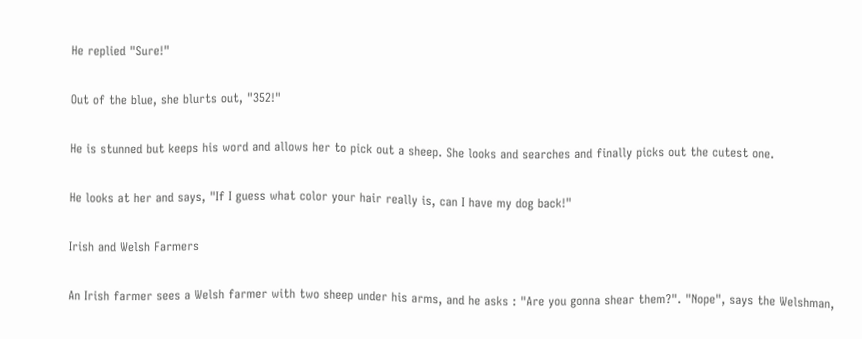He replied "Sure!"

Out of the blue, she blurts out, "352!"

He is stunned but keeps his word and allows her to pick out a sheep. She looks and searches and finally picks out the cutest one.

He looks at her and says, "If I guess what color your hair really is, can I have my dog back!"

Irish and Welsh Farmers

An Irish farmer sees a Welsh farmer with two sheep under his arms, and he asks : "Are you gonna shear them?". "Nope", says the Welshman,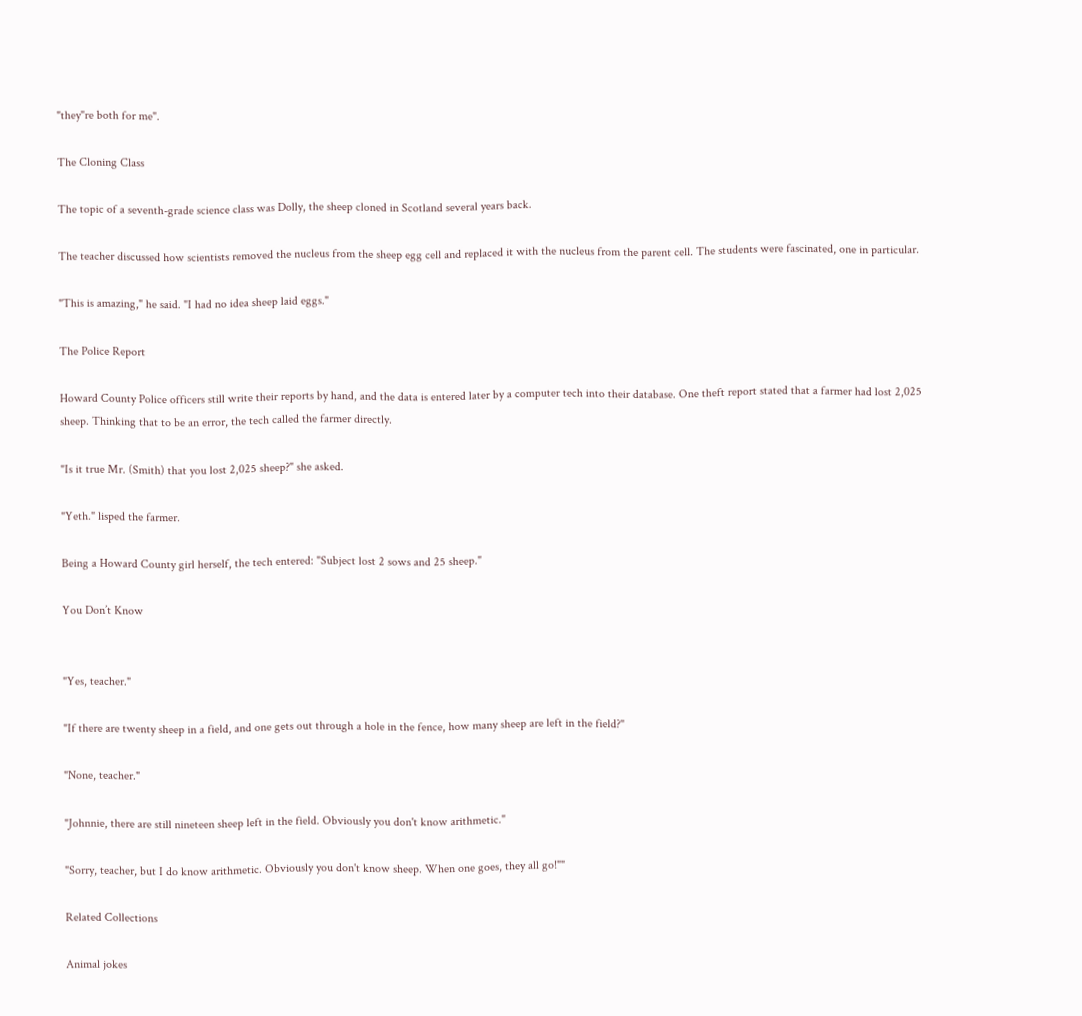"they"re both for me".

The Cloning Class

The topic of a seventh-grade science class was Dolly, the sheep cloned in Scotland several years back.

The teacher discussed how scientists removed the nucleus from the sheep egg cell and replaced it with the nucleus from the parent cell. The students were fascinated, one in particular.

"This is amazing," he said. "I had no idea sheep laid eggs."

The Police Report

Howard County Police officers still write their reports by hand, and the data is entered later by a computer tech into their database. One theft report stated that a farmer had lost 2,025 sheep. Thinking that to be an error, the tech called the farmer directly.

"Is it true Mr. (Smith) that you lost 2,025 sheep?" she asked.

"Yeth." lisped the farmer.

Being a Howard County girl herself, the tech entered: "Subject lost 2 sows and 25 sheep."

You Don’t Know


"Yes, teacher."

"If there are twenty sheep in a field, and one gets out through a hole in the fence, how many sheep are left in the field?"

"None, teacher."

"Johnnie, there are still nineteen sheep left in the field. Obviously you don't know arithmetic."

"Sorry, teacher, but I do know arithmetic. Obviously you don't know sheep. When one goes, they all go!""

Related Collections

Animal jokes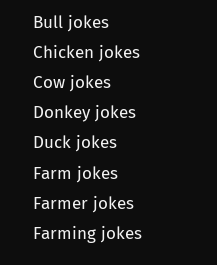Bull jokes
Chicken jokes
Cow jokes
Donkey jokes
Duck jokes
Farm jokes
Farmer jokes
Farming jokes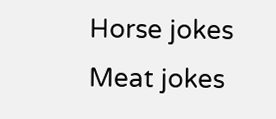Horse jokes
Meat jokes